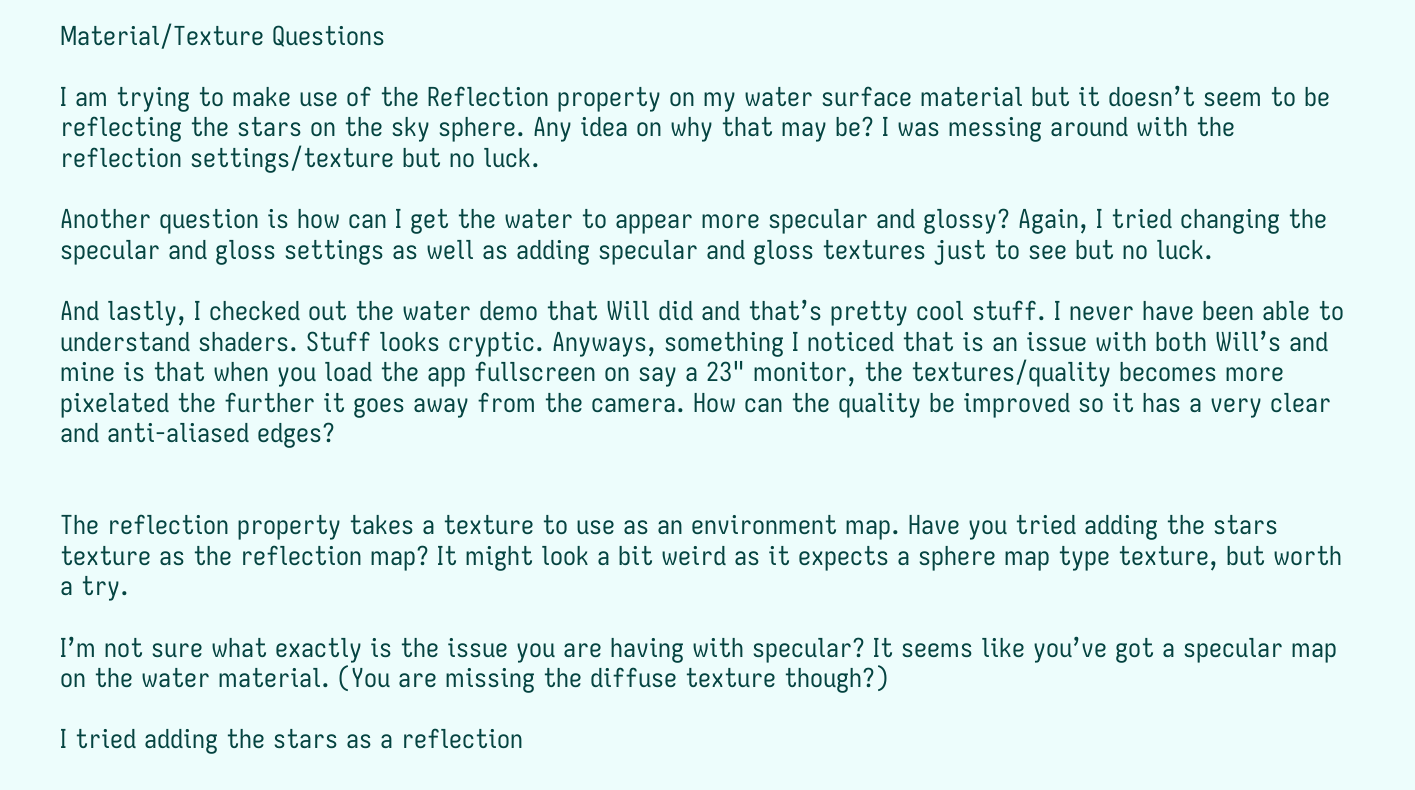Material/Texture Questions

I am trying to make use of the Reflection property on my water surface material but it doesn’t seem to be reflecting the stars on the sky sphere. Any idea on why that may be? I was messing around with the reflection settings/texture but no luck.

Another question is how can I get the water to appear more specular and glossy? Again, I tried changing the specular and gloss settings as well as adding specular and gloss textures just to see but no luck.

And lastly, I checked out the water demo that Will did and that’s pretty cool stuff. I never have been able to understand shaders. Stuff looks cryptic. Anyways, something I noticed that is an issue with both Will’s and mine is that when you load the app fullscreen on say a 23" monitor, the textures/quality becomes more pixelated the further it goes away from the camera. How can the quality be improved so it has a very clear and anti-aliased edges?


The reflection property takes a texture to use as an environment map. Have you tried adding the stars texture as the reflection map? It might look a bit weird as it expects a sphere map type texture, but worth a try.

I’m not sure what exactly is the issue you are having with specular? It seems like you’ve got a specular map on the water material. (You are missing the diffuse texture though?)

I tried adding the stars as a reflection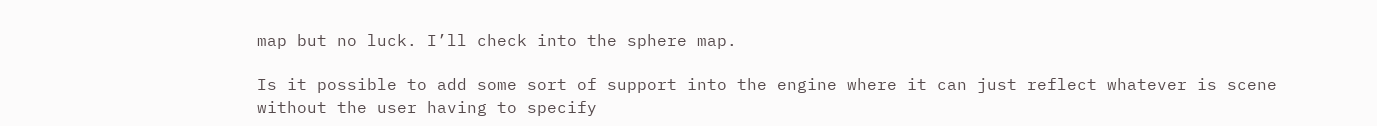map but no luck. I’ll check into the sphere map.

Is it possible to add some sort of support into the engine where it can just reflect whatever is scene without the user having to specify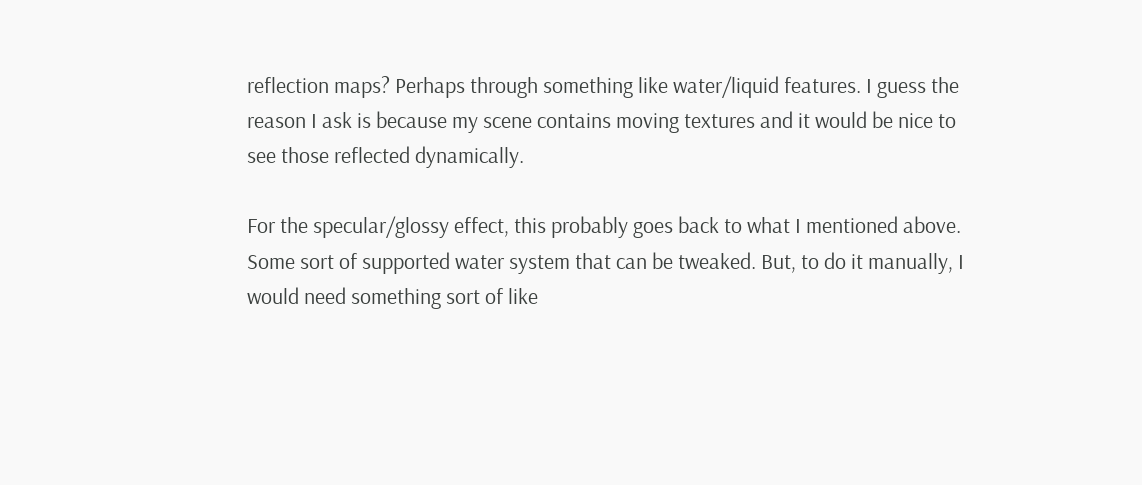reflection maps? Perhaps through something like water/liquid features. I guess the reason I ask is because my scene contains moving textures and it would be nice to see those reflected dynamically.

For the specular/glossy effect, this probably goes back to what I mentioned above. Some sort of supported water system that can be tweaked. But, to do it manually, I would need something sort of like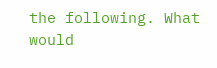the following. What would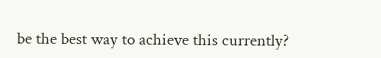be the best way to achieve this currently?